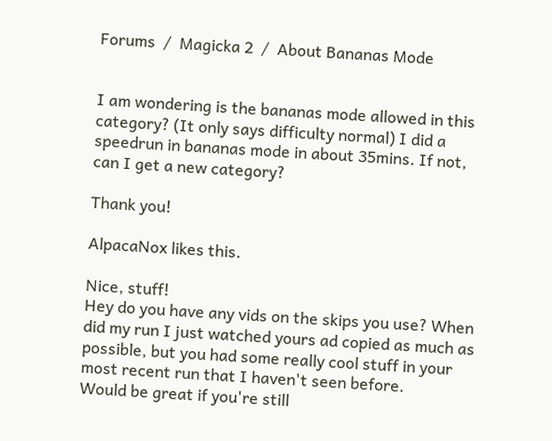Forums  /  Magicka 2  /  About Bananas Mode


I am wondering is the bananas mode allowed in this category? (It only says difficulty normal) I did a speedrun in bananas mode in about 35mins. If not, can I get a new category?

Thank you!

AlpacaNox likes this.

Nice, stuff!
Hey do you have any vids on the skips you use? When did my run I just watched yours ad copied as much as possible, but you had some really cool stuff in your most recent run that I haven't seen before.
Would be great if you're still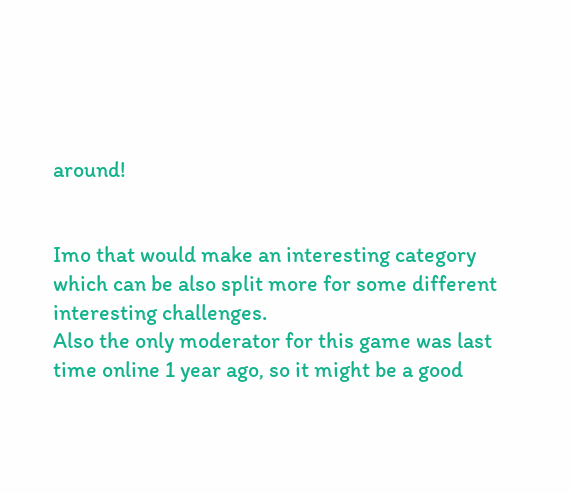around!


Imo that would make an interesting category which can be also split more for some different interesting challenges.
Also the only moderator for this game was last time online 1 year ago, so it might be a good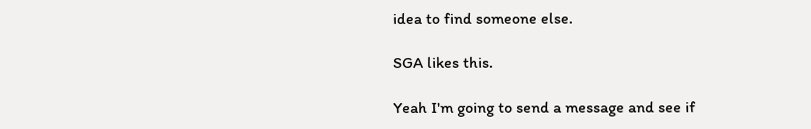idea to find someone else.

SGA likes this.

Yeah I'm going to send a message and see if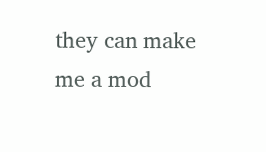they can make me a mod